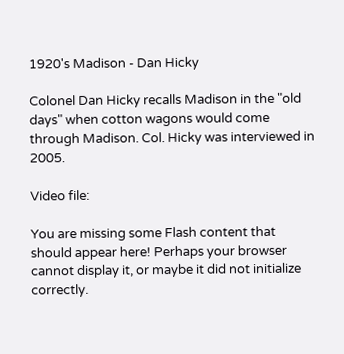1920's Madison - Dan Hicky

Colonel Dan Hicky recalls Madison in the "old days" when cotton wagons would come through Madison. Col. Hicky was interviewed in 2005.

Video file:

You are missing some Flash content that should appear here! Perhaps your browser cannot display it, or maybe it did not initialize correctly.